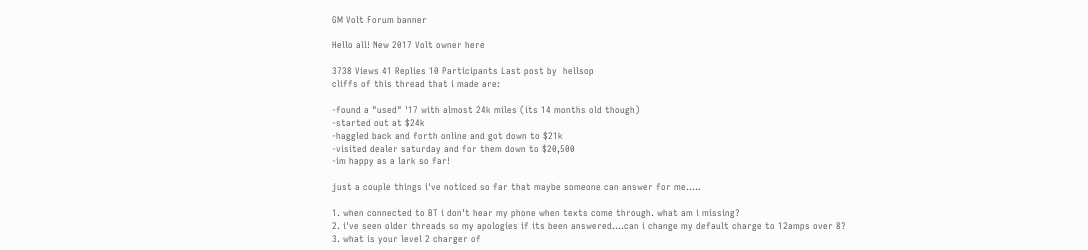GM Volt Forum banner

Hello all! New 2017 Volt owner here

3738 Views 41 Replies 10 Participants Last post by  hellsop
cliffs of this thread that i made are:

-found a "used" '17 with almost 24k miles (its 14 months old though)
-started out at $24k
-haggled back and forth online and got down to $21k
-visited dealer saturday and for them down to $20,500
-im happy as a lark so far!

just a couple things i've noticed so far that maybe someone can answer for me.....

1. when connected to BT i don't hear my phone when texts come through. what am i missing?
2. i've seen older threads so my apologies if its been answered....can i change my default charge to 12amps over 8?
3. what is your level 2 charger of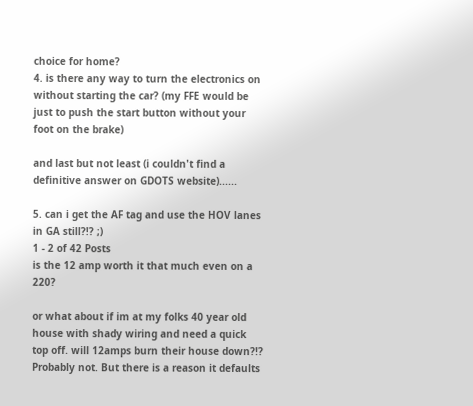choice for home?
4. is there any way to turn the electronics on without starting the car? (my FFE would be just to push the start button without your foot on the brake)

and last but not least (i couldn't find a definitive answer on GDOTS website)......

5. can i get the AF tag and use the HOV lanes in GA still?!? ;)
1 - 2 of 42 Posts
is the 12 amp worth it that much even on a 220?

or what about if im at my folks 40 year old house with shady wiring and need a quick top off. will 12amps burn their house down?!?
Probably not. But there is a reason it defaults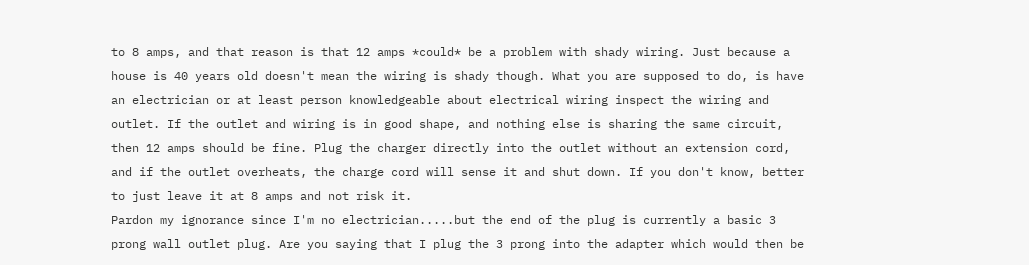to 8 amps, and that reason is that 12 amps *could* be a problem with shady wiring. Just because a house is 40 years old doesn't mean the wiring is shady though. What you are supposed to do, is have an electrician or at least person knowledgeable about electrical wiring inspect the wiring and outlet. If the outlet and wiring is in good shape, and nothing else is sharing the same circuit, then 12 amps should be fine. Plug the charger directly into the outlet without an extension cord, and if the outlet overheats, the charge cord will sense it and shut down. If you don't know, better to just leave it at 8 amps and not risk it.
Pardon my ignorance since I'm no electrician.....but the end of the plug is currently a basic 3 prong wall outlet plug. Are you saying that I plug the 3 prong into the adapter which would then be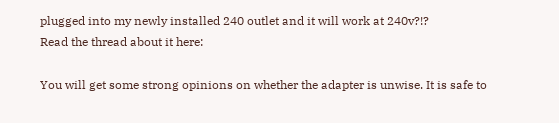plugged into my newly installed 240 outlet and it will work at 240v?!?
Read the thread about it here:

You will get some strong opinions on whether the adapter is unwise. It is safe to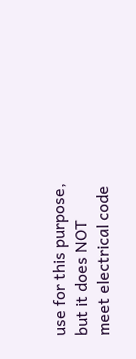use for this purpose, but it does NOT meet electrical code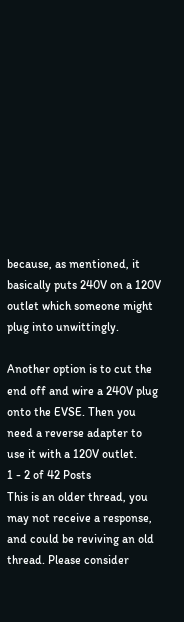because, as mentioned, it basically puts 240V on a 120V outlet which someone might plug into unwittingly.

Another option is to cut the end off and wire a 240V plug onto the EVSE. Then you need a reverse adapter to use it with a 120V outlet.
1 - 2 of 42 Posts
This is an older thread, you may not receive a response, and could be reviving an old thread. Please consider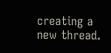creating a new thread.